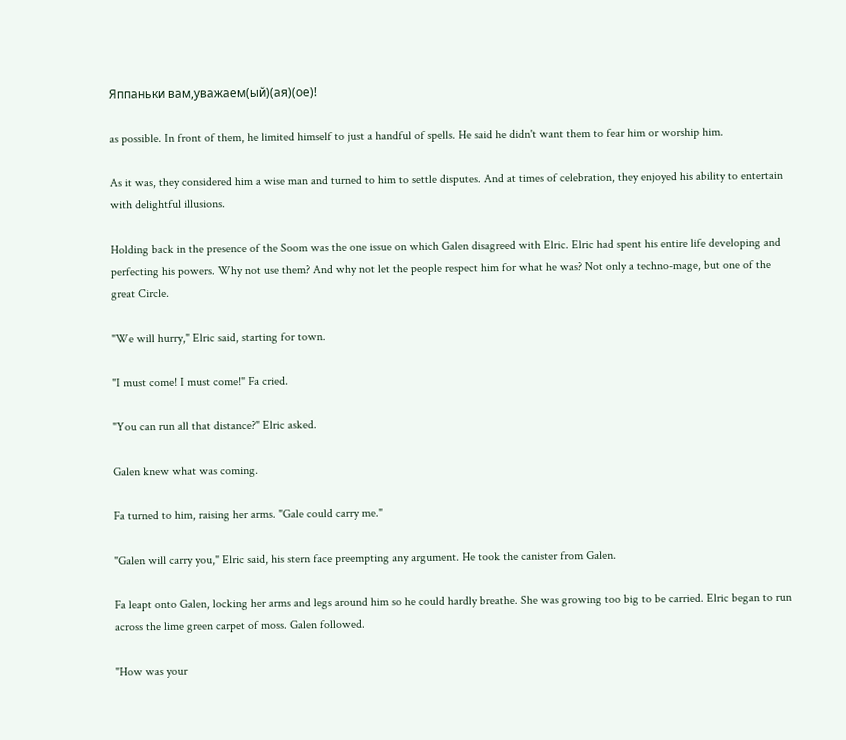Яппаньки вам,уважаем(ый)(ая)(ое)!

as possible. In front of them, he limited himself to just a handful of spells. He said he didn't want them to fear him or worship him.

As it was, they considered him a wise man and turned to him to settle disputes. And at times of celebration, they enjoyed his ability to entertain with delightful illusions.

Holding back in the presence of the Soom was the one issue on which Galen disagreed with Elric. Elric had spent his entire life developing and perfecting his powers. Why not use them? And why not let the people respect him for what he was? Not only a techno-mage, but one of the great Circle.

"We will hurry," Elric said, starting for town.

"I must come! I must come!" Fa cried.

"You can run all that distance?" Elric asked.

Galen knew what was coming.

Fa turned to him, raising her arms. "Gale could carry me."

"Galen will carry you," Elric said, his stern face preempting any argument. He took the canister from Galen.

Fa leapt onto Galen, locking her arms and legs around him so he could hardly breathe. She was growing too big to be carried. Elric began to run across the lime green carpet of moss. Galen followed.

"How was your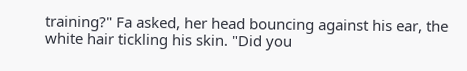training?" Fa asked, her head bouncing against his ear, the white hair tickling his skin. "Did you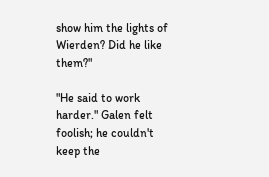show him the lights of Wierden? Did he like them?"

"He said to work harder." Galen felt foolish; he couldn't keep the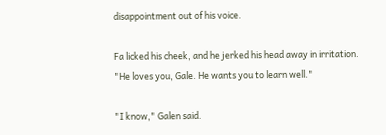disappointment out of his voice.

Fa licked his cheek, and he jerked his head away in irritation. "He loves you, Gale. He wants you to learn well."

"I know," Galen said.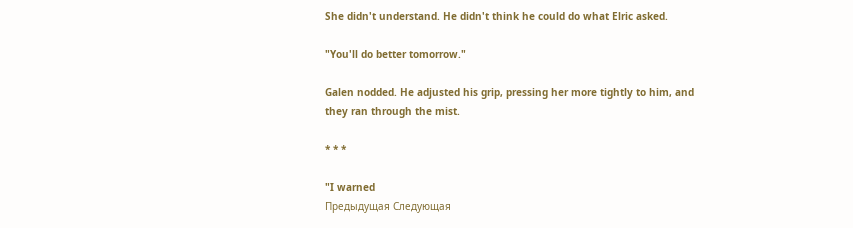She didn't understand. He didn't think he could do what Elric asked.

"You'll do better tomorrow."

Galen nodded. He adjusted his grip, pressing her more tightly to him, and they ran through the mist.

* * *

"I warned
Предыдущая Следующая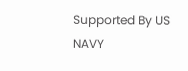Supported By US NAVY